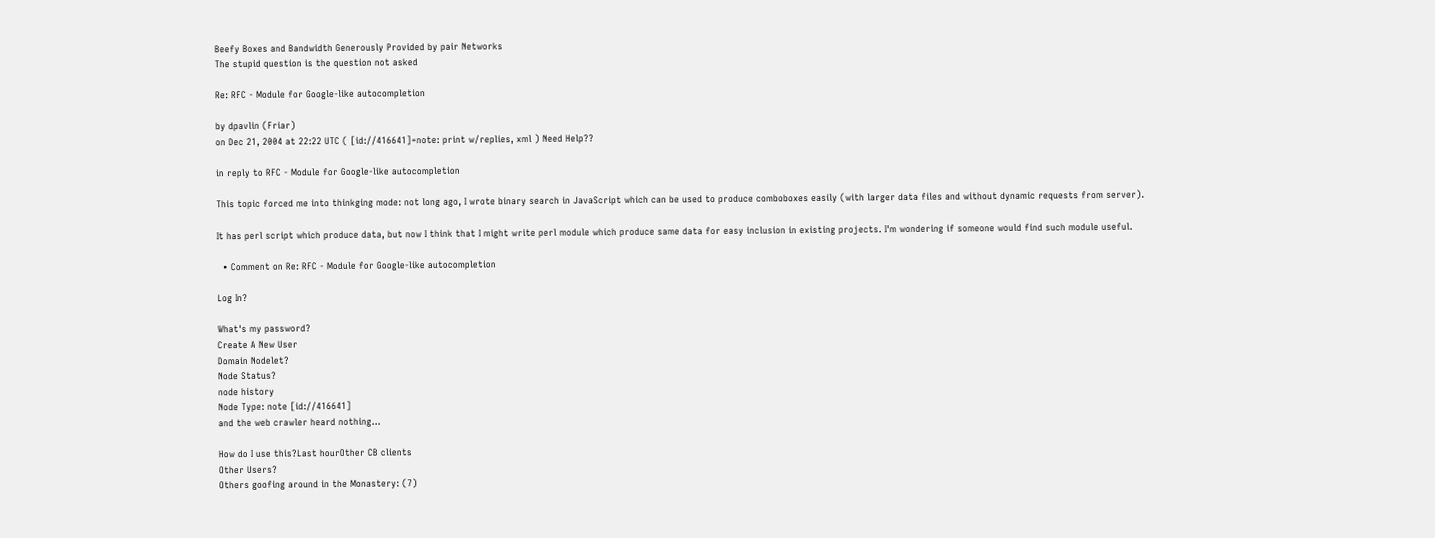Beefy Boxes and Bandwidth Generously Provided by pair Networks
The stupid question is the question not asked

Re: RFC - Module for Google-like autocompletion

by dpavlin (Friar)
on Dec 21, 2004 at 22:22 UTC ( [id://416641]=note: print w/replies, xml ) Need Help??

in reply to RFC - Module for Google-like autocompletion

This topic forced me into thinkging mode: not long ago, I wrote binary search in JavaScript which can be used to produce comboboxes easily (with larger data files and without dynamic requests from server).

It has perl script which produce data, but now I think that I might write perl module which produce same data for easy inclusion in existing projects. I'm wondering if someone would find such module useful.

  • Comment on Re: RFC - Module for Google-like autocompletion

Log In?

What's my password?
Create A New User
Domain Nodelet?
Node Status?
node history
Node Type: note [id://416641]
and the web crawler heard nothing...

How do I use this?Last hourOther CB clients
Other Users?
Others goofing around in the Monastery: (7)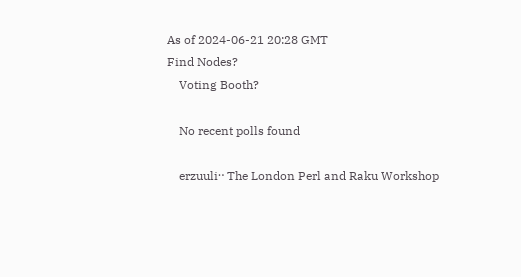As of 2024-06-21 20:28 GMT
Find Nodes?
    Voting Booth?

    No recent polls found

    erzuuli‥ The London Perl and Raku Workshop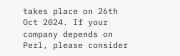takes place on 26th Oct 2024. If your company depends on Perl, please consider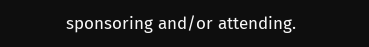sponsoring and/or attending.